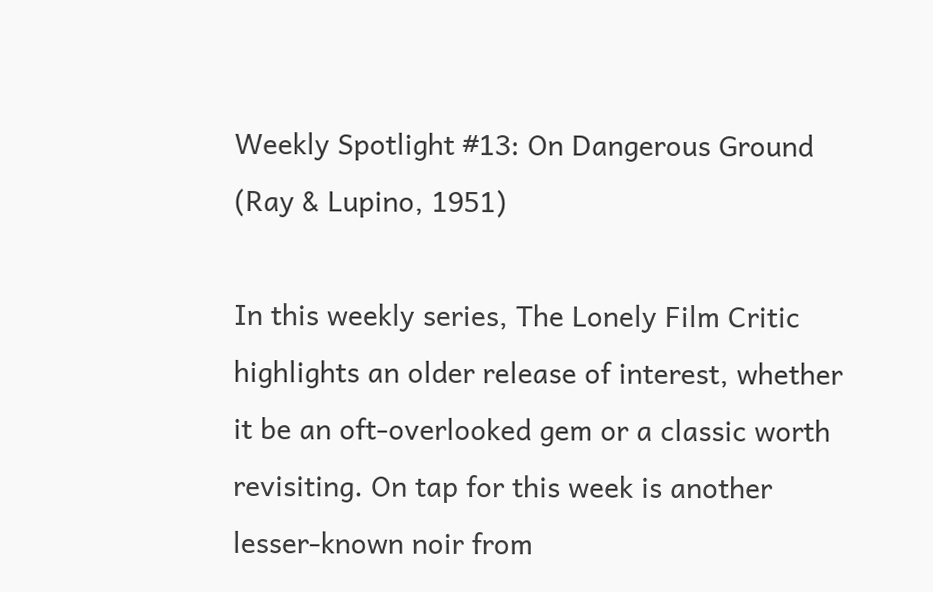Weekly Spotlight #13: On Dangerous Ground (Ray & Lupino, 1951)

In this weekly series, The Lonely Film Critic highlights an older release of interest, whether it be an oft-overlooked gem or a classic worth revisiting. On tap for this week is another lesser-known noir from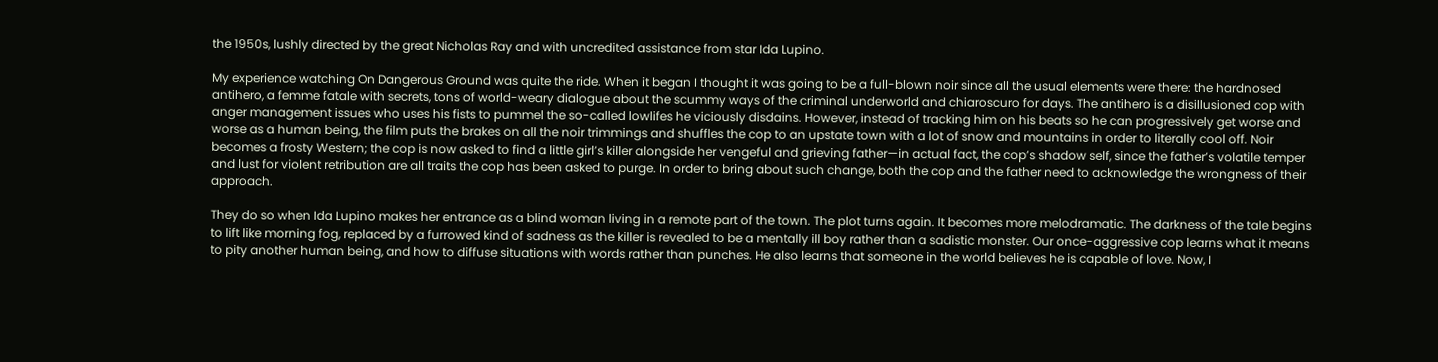the 1950s, lushly directed by the great Nicholas Ray and with uncredited assistance from star Ida Lupino.

My experience watching On Dangerous Ground was quite the ride. When it began I thought it was going to be a full-blown noir since all the usual elements were there: the hardnosed antihero, a femme fatale with secrets, tons of world-weary dialogue about the scummy ways of the criminal underworld and chiaroscuro for days. The antihero is a disillusioned cop with anger management issues who uses his fists to pummel the so-called lowlifes he viciously disdains. However, instead of tracking him on his beats so he can progressively get worse and worse as a human being, the film puts the brakes on all the noir trimmings and shuffles the cop to an upstate town with a lot of snow and mountains in order to literally cool off. Noir becomes a frosty Western; the cop is now asked to find a little girl’s killer alongside her vengeful and grieving father—in actual fact, the cop’s shadow self, since the father’s volatile temper and lust for violent retribution are all traits the cop has been asked to purge. In order to bring about such change, both the cop and the father need to acknowledge the wrongness of their approach.

They do so when Ida Lupino makes her entrance as a blind woman living in a remote part of the town. The plot turns again. It becomes more melodramatic. The darkness of the tale begins to lift like morning fog, replaced by a furrowed kind of sadness as the killer is revealed to be a mentally ill boy rather than a sadistic monster. Our once-aggressive cop learns what it means to pity another human being, and how to diffuse situations with words rather than punches. He also learns that someone in the world believes he is capable of love. Now, I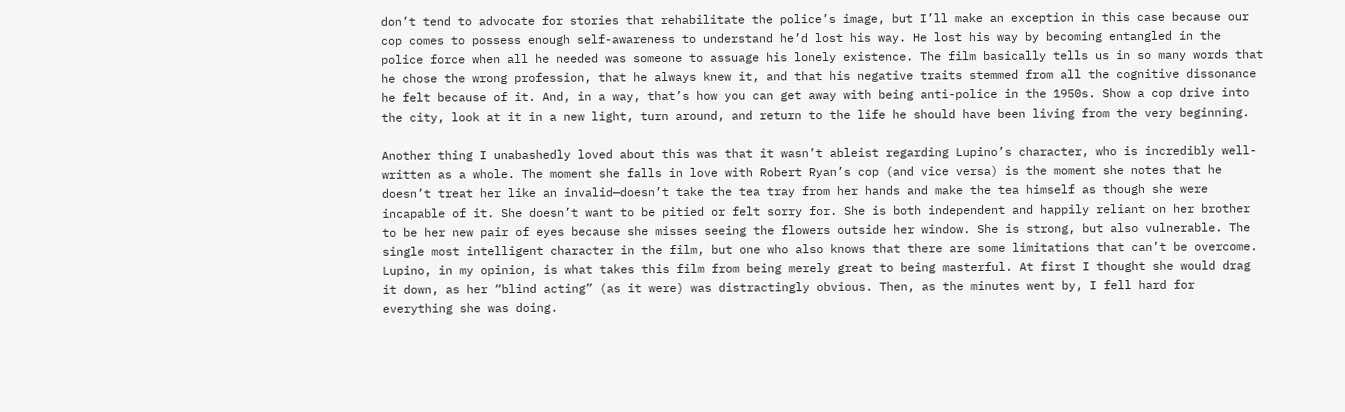don’t tend to advocate for stories that rehabilitate the police’s image, but I’ll make an exception in this case because our cop comes to possess enough self-awareness to understand he’d lost his way. He lost his way by becoming entangled in the police force when all he needed was someone to assuage his lonely existence. The film basically tells us in so many words that he chose the wrong profession, that he always knew it, and that his negative traits stemmed from all the cognitive dissonance he felt because of it. And, in a way, that’s how you can get away with being anti-police in the 1950s. Show a cop drive into the city, look at it in a new light, turn around, and return to the life he should have been living from the very beginning.

Another thing I unabashedly loved about this was that it wasn’t ableist regarding Lupino’s character, who is incredibly well-written as a whole. The moment she falls in love with Robert Ryan’s cop (and vice versa) is the moment she notes that he doesn’t treat her like an invalid—doesn’t take the tea tray from her hands and make the tea himself as though she were incapable of it. She doesn’t want to be pitied or felt sorry for. She is both independent and happily reliant on her brother to be her new pair of eyes because she misses seeing the flowers outside her window. She is strong, but also vulnerable. The single most intelligent character in the film, but one who also knows that there are some limitations that can’t be overcome. Lupino, in my opinion, is what takes this film from being merely great to being masterful. At first I thought she would drag it down, as her “blind acting” (as it were) was distractingly obvious. Then, as the minutes went by, I fell hard for everything she was doing.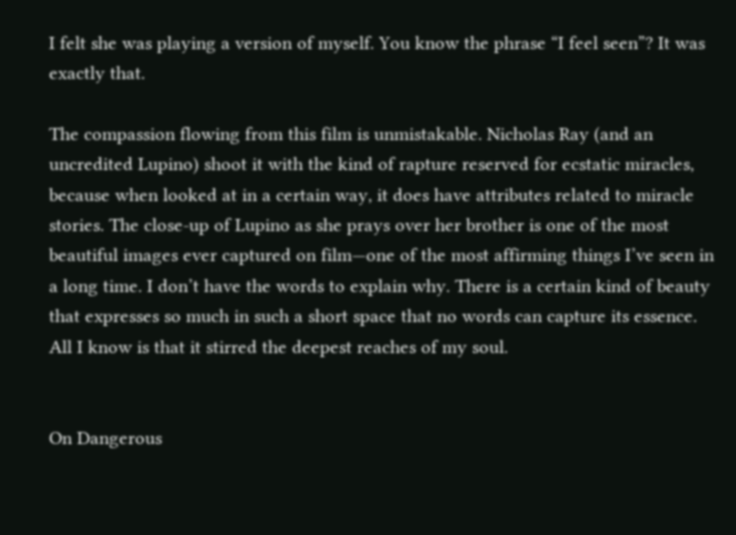I felt she was playing a version of myself. You know the phrase “I feel seen”? It was exactly that.

The compassion flowing from this film is unmistakable. Nicholas Ray (and an uncredited Lupino) shoot it with the kind of rapture reserved for ecstatic miracles, because when looked at in a certain way, it does have attributes related to miracle stories. The close-up of Lupino as she prays over her brother is one of the most beautiful images ever captured on film—one of the most affirming things I’ve seen in a long time. I don’t have the words to explain why. There is a certain kind of beauty that expresses so much in such a short space that no words can capture its essence. All I know is that it stirred the deepest reaches of my soul.


On Dangerous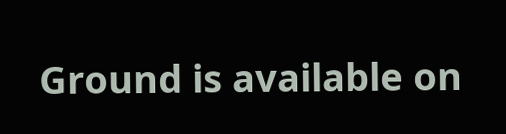Ground is available on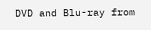DVD and Blu-ray from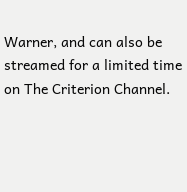Warner, and can also be streamed for a limited time on The Criterion Channel.